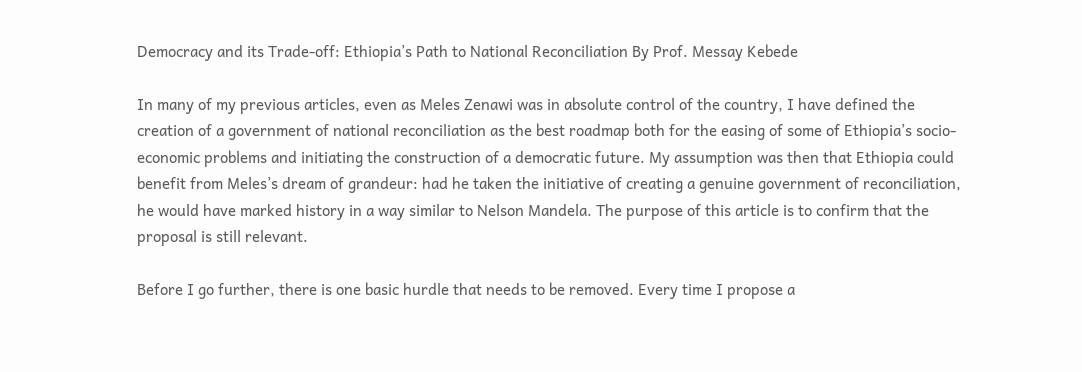Democracy and its Trade-off: Ethiopia’s Path to National Reconciliation By Prof. Messay Kebede

In many of my previous articles, even as Meles Zenawi was in absolute control of the country, I have defined the creation of a government of national reconciliation as the best roadmap both for the easing of some of Ethiopia’s socio-economic problems and initiating the construction of a democratic future. My assumption was then that Ethiopia could benefit from Meles’s dream of grandeur: had he taken the initiative of creating a genuine government of reconciliation, he would have marked history in a way similar to Nelson Mandela. The purpose of this article is to confirm that the proposal is still relevant.

Before I go further, there is one basic hurdle that needs to be removed. Every time I propose a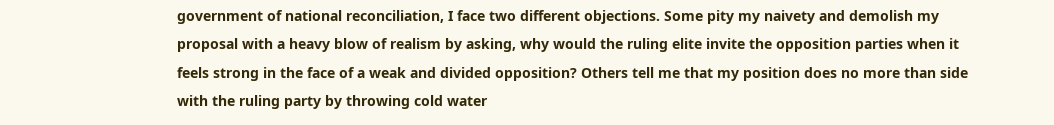government of national reconciliation, I face two different objections. Some pity my naivety and demolish my proposal with a heavy blow of realism by asking, why would the ruling elite invite the opposition parties when it feels strong in the face of a weak and divided opposition? Others tell me that my position does no more than side with the ruling party by throwing cold water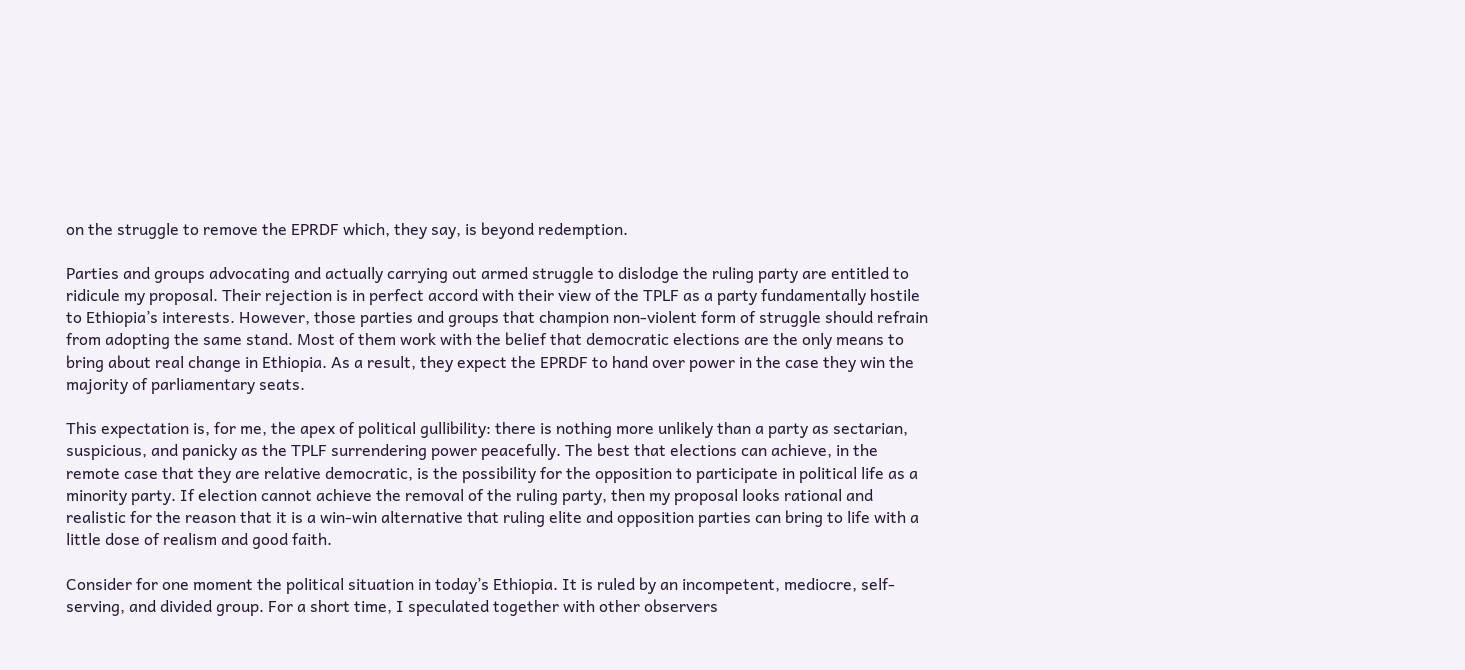on the struggle to remove the EPRDF which, they say, is beyond redemption.

Parties and groups advocating and actually carrying out armed struggle to dislodge the ruling party are entitled to ridicule my proposal. Their rejection is in perfect accord with their view of the TPLF as a party fundamentally hostile to Ethiopia’s interests. However, those parties and groups that champion non-violent form of struggle should refrain from adopting the same stand. Most of them work with the belief that democratic elections are the only means to bring about real change in Ethiopia. As a result, they expect the EPRDF to hand over power in the case they win the majority of parliamentary seats.

This expectation is, for me, the apex of political gullibility: there is nothing more unlikely than a party as sectarian, suspicious, and panicky as the TPLF surrendering power peacefully. The best that elections can achieve, in the remote case that they are relative democratic, is the possibility for the opposition to participate in political life as a minority party. If election cannot achieve the removal of the ruling party, then my proposal looks rational and realistic for the reason that it is a win-win alternative that ruling elite and opposition parties can bring to life with a little dose of realism and good faith.

Consider for one moment the political situation in today’s Ethiopia. It is ruled by an incompetent, mediocre, self-serving, and divided group. For a short time, I speculated together with other observers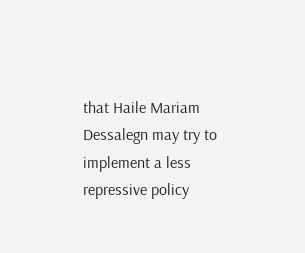that Haile Mariam Dessalegn may try to implement a less repressive policy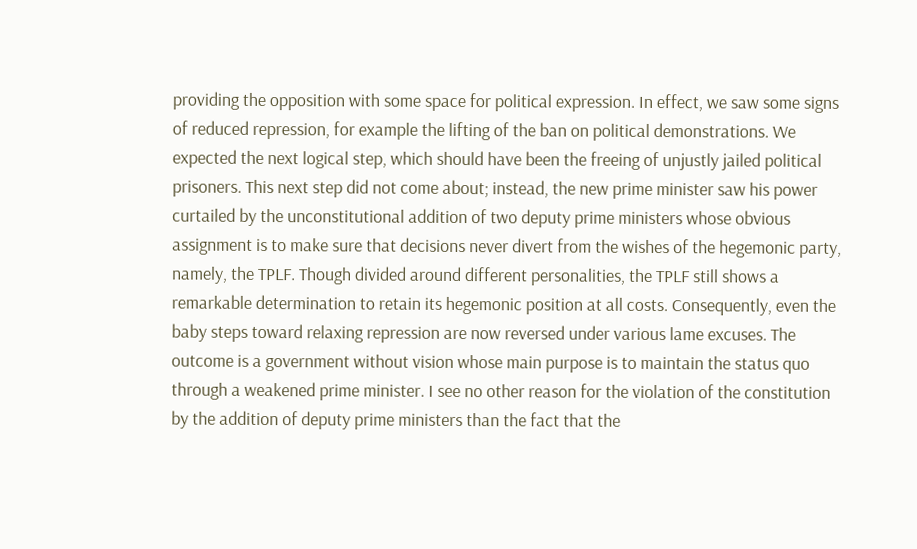providing the opposition with some space for political expression. In effect, we saw some signs of reduced repression, for example the lifting of the ban on political demonstrations. We expected the next logical step, which should have been the freeing of unjustly jailed political prisoners. This next step did not come about; instead, the new prime minister saw his power curtailed by the unconstitutional addition of two deputy prime ministers whose obvious assignment is to make sure that decisions never divert from the wishes of the hegemonic party, namely, the TPLF. Though divided around different personalities, the TPLF still shows a remarkable determination to retain its hegemonic position at all costs. Consequently, even the baby steps toward relaxing repression are now reversed under various lame excuses. The outcome is a government without vision whose main purpose is to maintain the status quo through a weakened prime minister. I see no other reason for the violation of the constitution by the addition of deputy prime ministers than the fact that the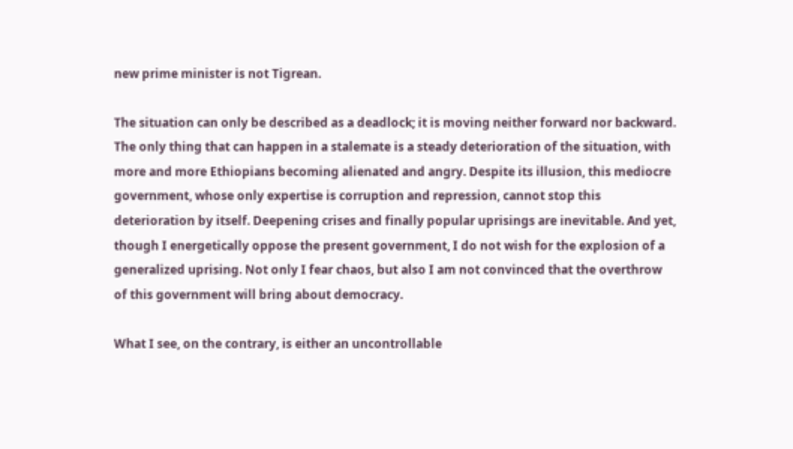new prime minister is not Tigrean.

The situation can only be described as a deadlock; it is moving neither forward nor backward. The only thing that can happen in a stalemate is a steady deterioration of the situation, with more and more Ethiopians becoming alienated and angry. Despite its illusion, this mediocre government, whose only expertise is corruption and repression, cannot stop this deterioration by itself. Deepening crises and finally popular uprisings are inevitable. And yet, though I energetically oppose the present government, I do not wish for the explosion of a generalized uprising. Not only I fear chaos, but also I am not convinced that the overthrow of this government will bring about democracy.

What I see, on the contrary, is either an uncontrollable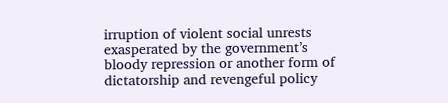irruption of violent social unrests exasperated by the government’s bloody repression or another form of dictatorship and revengeful policy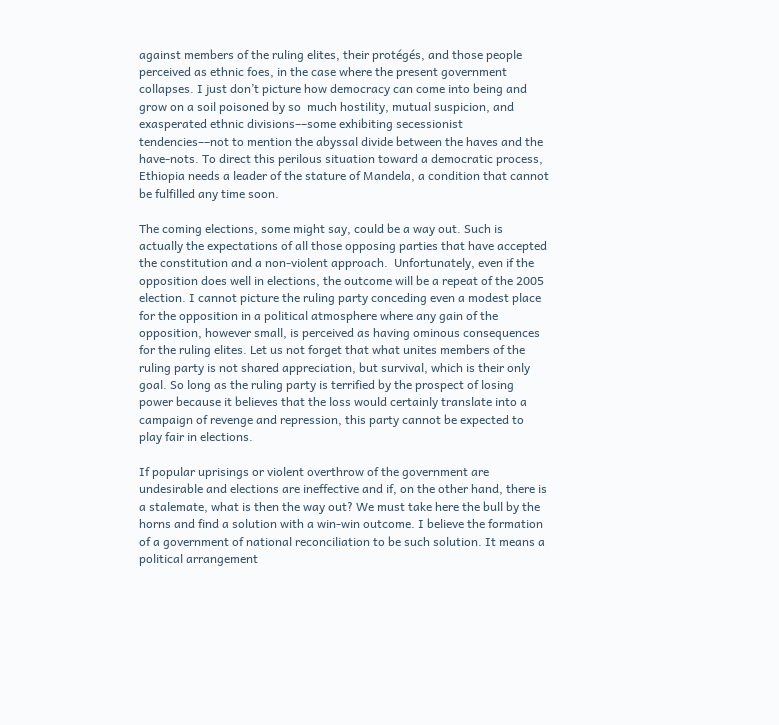against members of the ruling elites, their protégés, and those people perceived as ethnic foes, in the case where the present government collapses. I just don’t picture how democracy can come into being and grow on a soil poisoned by so  much hostility, mutual suspicion, and exasperated ethnic divisions––some exhibiting secessionist tendencies––not to mention the abyssal divide between the haves and the have-nots. To direct this perilous situation toward a democratic process, Ethiopia needs a leader of the stature of Mandela, a condition that cannot be fulfilled any time soon.

The coming elections, some might say, could be a way out. Such is actually the expectations of all those opposing parties that have accepted the constitution and a non-violent approach.  Unfortunately, even if the opposition does well in elections, the outcome will be a repeat of the 2005 election. I cannot picture the ruling party conceding even a modest place for the opposition in a political atmosphere where any gain of the opposition, however small, is perceived as having ominous consequences for the ruling elites. Let us not forget that what unites members of the ruling party is not shared appreciation, but survival, which is their only goal. So long as the ruling party is terrified by the prospect of losing power because it believes that the loss would certainly translate into a campaign of revenge and repression, this party cannot be expected to play fair in elections.

If popular uprisings or violent overthrow of the government are undesirable and elections are ineffective and if, on the other hand, there is a stalemate, what is then the way out? We must take here the bull by the horns and find a solution with a win-win outcome. I believe the formation of a government of national reconciliation to be such solution. It means a political arrangement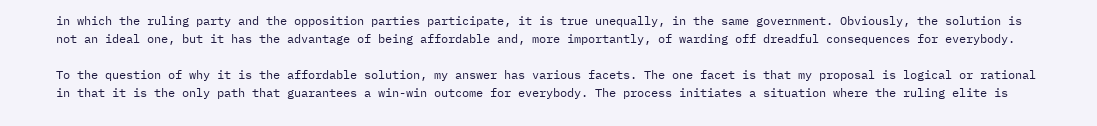in which the ruling party and the opposition parties participate, it is true unequally, in the same government. Obviously, the solution is not an ideal one, but it has the advantage of being affordable and, more importantly, of warding off dreadful consequences for everybody.

To the question of why it is the affordable solution, my answer has various facets. The one facet is that my proposal is logical or rational in that it is the only path that guarantees a win-win outcome for everybody. The process initiates a situation where the ruling elite is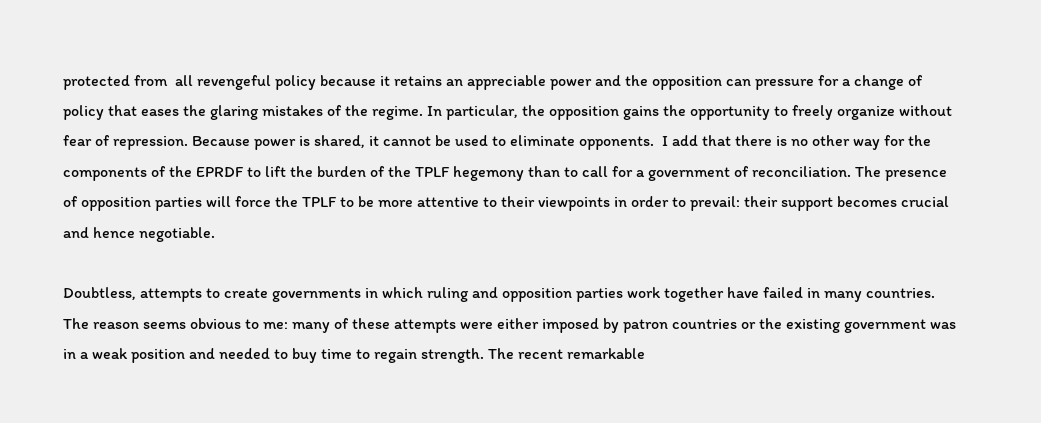protected from  all revengeful policy because it retains an appreciable power and the opposition can pressure for a change of policy that eases the glaring mistakes of the regime. In particular, the opposition gains the opportunity to freely organize without fear of repression. Because power is shared, it cannot be used to eliminate opponents.  I add that there is no other way for the components of the EPRDF to lift the burden of the TPLF hegemony than to call for a government of reconciliation. The presence of opposition parties will force the TPLF to be more attentive to their viewpoints in order to prevail: their support becomes crucial and hence negotiable.

Doubtless, attempts to create governments in which ruling and opposition parties work together have failed in many countries. The reason seems obvious to me: many of these attempts were either imposed by patron countries or the existing government was in a weak position and needed to buy time to regain strength. The recent remarkable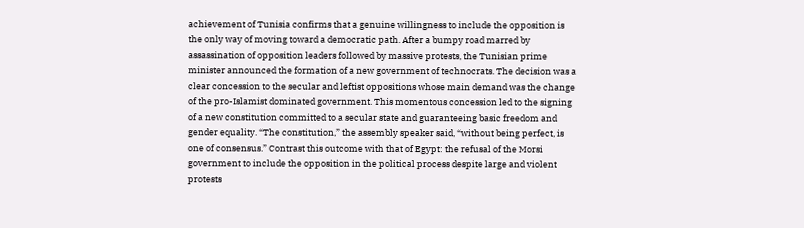achievement of Tunisia confirms that a genuine willingness to include the opposition is the only way of moving toward a democratic path. After a bumpy road marred by assassination of opposition leaders followed by massive protests, the Tunisian prime minister announced the formation of a new government of technocrats. The decision was a clear concession to the secular and leftist oppositions whose main demand was the change of the pro-Islamist dominated government. This momentous concession led to the signing of a new constitution committed to a secular state and guaranteeing basic freedom and gender equality. “The constitution,” the assembly speaker said, “without being perfect, is one of consensus.” Contrast this outcome with that of Egypt: the refusal of the Morsi government to include the opposition in the political process despite large and violent protests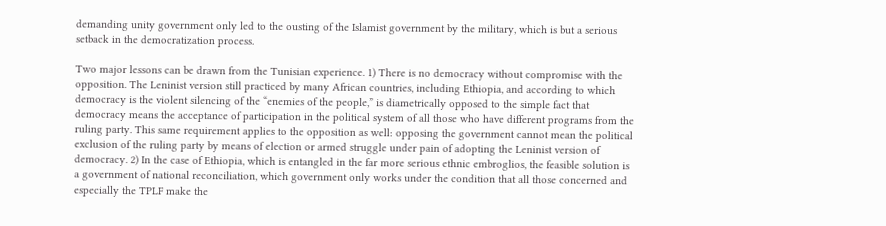demanding unity government only led to the ousting of the Islamist government by the military, which is but a serious setback in the democratization process.

Two major lessons can be drawn from the Tunisian experience. 1) There is no democracy without compromise with the opposition. The Leninist version still practiced by many African countries, including Ethiopia, and according to which democracy is the violent silencing of the “enemies of the people,” is diametrically opposed to the simple fact that democracy means the acceptance of participation in the political system of all those who have different programs from the ruling party. This same requirement applies to the opposition as well: opposing the government cannot mean the political exclusion of the ruling party by means of election or armed struggle under pain of adopting the Leninist version of democracy. 2) In the case of Ethiopia, which is entangled in the far more serious ethnic embroglios, the feasible solution is a government of national reconciliation, which government only works under the condition that all those concerned and especially the TPLF make the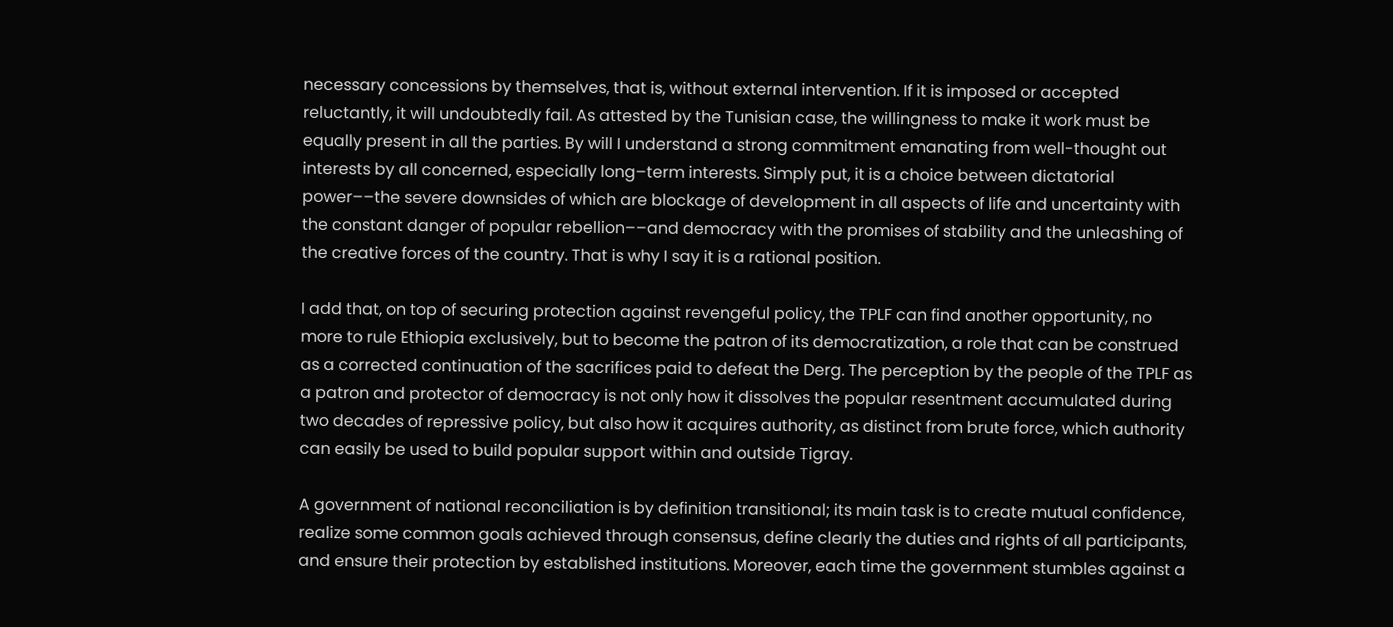necessary concessions by themselves, that is, without external intervention. If it is imposed or accepted reluctantly, it will undoubtedly fail. As attested by the Tunisian case, the willingness to make it work must be equally present in all the parties. By will I understand a strong commitment emanating from well-thought out interests by all concerned, especially long–term interests. Simply put, it is a choice between dictatorial power––the severe downsides of which are blockage of development in all aspects of life and uncertainty with the constant danger of popular rebellion––and democracy with the promises of stability and the unleashing of the creative forces of the country. That is why I say it is a rational position.

I add that, on top of securing protection against revengeful policy, the TPLF can find another opportunity, no more to rule Ethiopia exclusively, but to become the patron of its democratization, a role that can be construed as a corrected continuation of the sacrifices paid to defeat the Derg. The perception by the people of the TPLF as a patron and protector of democracy is not only how it dissolves the popular resentment accumulated during two decades of repressive policy, but also how it acquires authority, as distinct from brute force, which authority can easily be used to build popular support within and outside Tigray.

A government of national reconciliation is by definition transitional; its main task is to create mutual confidence, realize some common goals achieved through consensus, define clearly the duties and rights of all participants, and ensure their protection by established institutions. Moreover, each time the government stumbles against a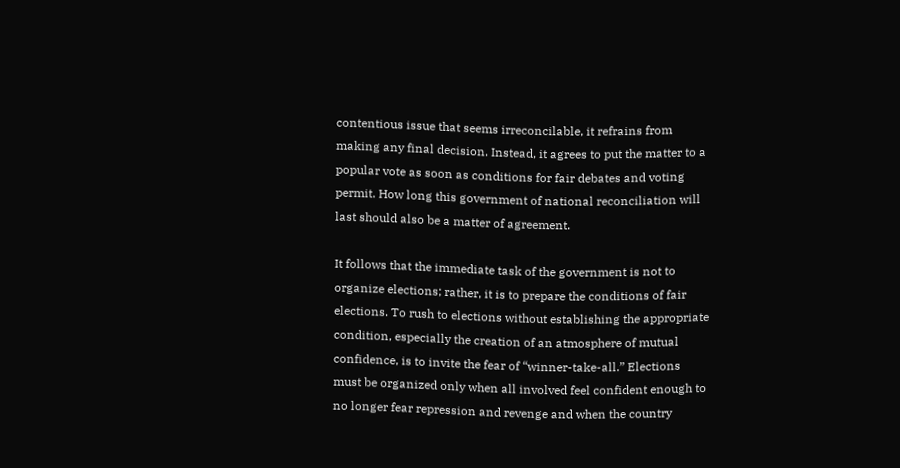contentious issue that seems irreconcilable, it refrains from making any final decision. Instead, it agrees to put the matter to a popular vote as soon as conditions for fair debates and voting permit. How long this government of national reconciliation will last should also be a matter of agreement.

It follows that the immediate task of the government is not to organize elections; rather, it is to prepare the conditions of fair elections. To rush to elections without establishing the appropriate condition, especially the creation of an atmosphere of mutual confidence, is to invite the fear of “winner-take-all.” Elections must be organized only when all involved feel confident enough to no longer fear repression and revenge and when the country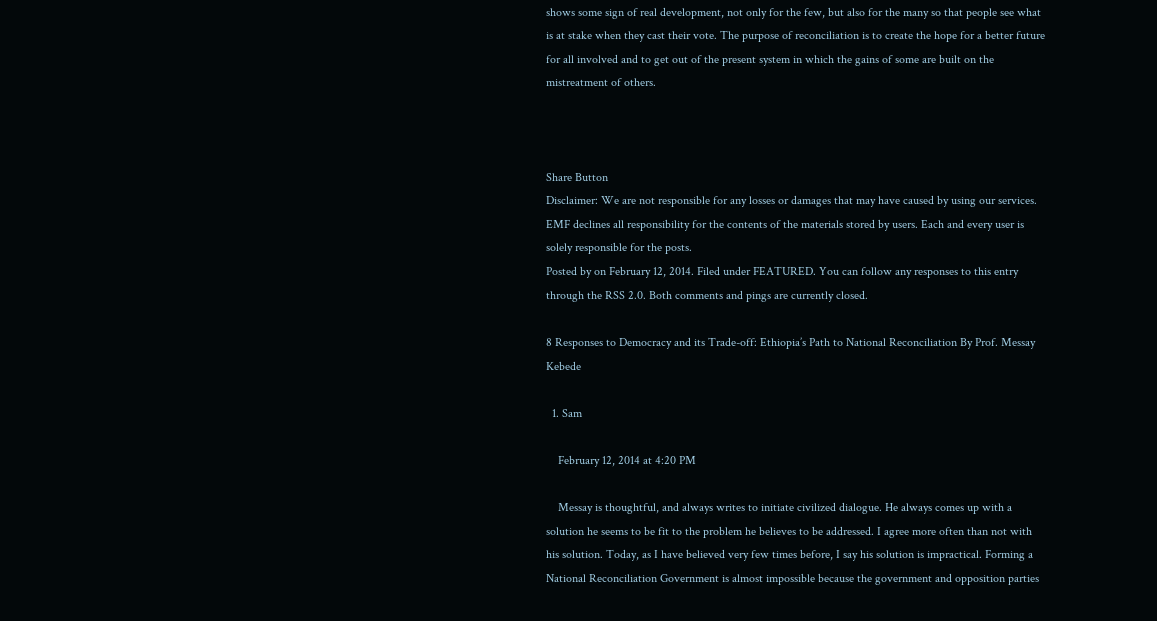shows some sign of real development, not only for the few, but also for the many so that people see what is at stake when they cast their vote. The purpose of reconciliation is to create the hope for a better future for all involved and to get out of the present system in which the gains of some are built on the mistreatment of others.



Share Button
Disclaimer: We are not responsible for any losses or damages that may have caused by using our services. EMF declines all responsibility for the contents of the materials stored by users. Each and every user is solely responsible for the posts.
Posted by on February 12, 2014. Filed under FEATURED. You can follow any responses to this entry through the RSS 2.0. Both comments and pings are currently closed.

8 Responses to Democracy and its Trade-off: Ethiopia’s Path to National Reconciliation By Prof. Messay Kebede

  1. Sam

    February 12, 2014 at 4:20 PM

    Messay is thoughtful, and always writes to initiate civilized dialogue. He always comes up with a solution he seems to be fit to the problem he believes to be addressed. I agree more often than not with his solution. Today, as I have believed very few times before, I say his solution is impractical. Forming a National Reconciliation Government is almost impossible because the government and opposition parties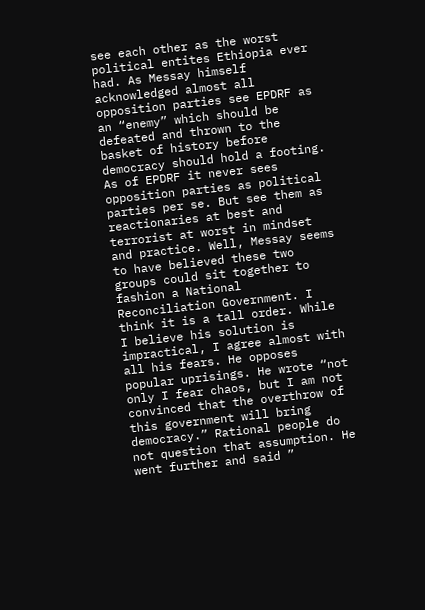see each other as the worst political entites Ethiopia ever had. As Messay himself acknowledged almost all opposition parties see EPDRF as an “enemy” which should be defeated and thrown to the basket of history before democracy should hold a footing. As of EPDRF it never sees opposition parties as political parties per se. But see them as reactionaries at best and terrorist at worst in mindset and practice. Well, Messay seems to have believed these two groups could sit together to fashion a National Reconciliation Government. I think it is a tall order. While I believe his solution is impractical, I agree almost with all his fears. He opposes popular uprisings. He wrote “not only I fear chaos, but I am not convinced that the overthrow of this government will bring democracy.” Rational people do not question that assumption. He went further and said ”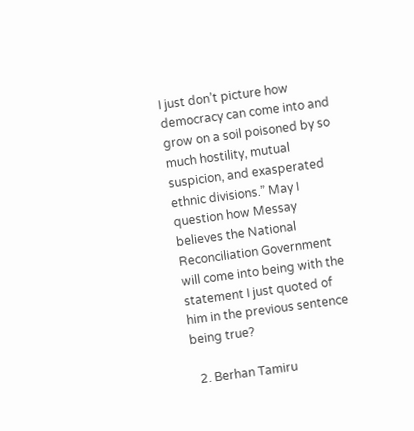I just don’t picture how democracy can come into and grow on a soil poisoned by so much hostility, mutual suspicion, and exasperated ethnic divisions.” May I question how Messay believes the National Reconciliation Government will come into being with the statement I just quoted of him in the previous sentence being true?

  2. Berhan Tamiru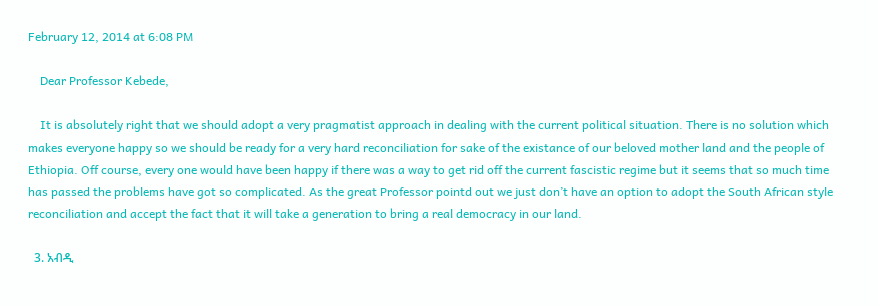February 12, 2014 at 6:08 PM

    Dear Professor Kebede,

    It is absolutely right that we should adopt a very pragmatist approach in dealing with the current political situation. There is no solution which makes everyone happy so we should be ready for a very hard reconciliation for sake of the existance of our beloved mother land and the people of Ethiopia. Off course, every one would have been happy if there was a way to get rid off the current fascistic regime but it seems that so much time has passed the problems have got so complicated. As the great Professor pointd out we just don’t have an option to adopt the South African style reconciliation and accept the fact that it will take a generation to bring a real democracy in our land.

  3. አብዲ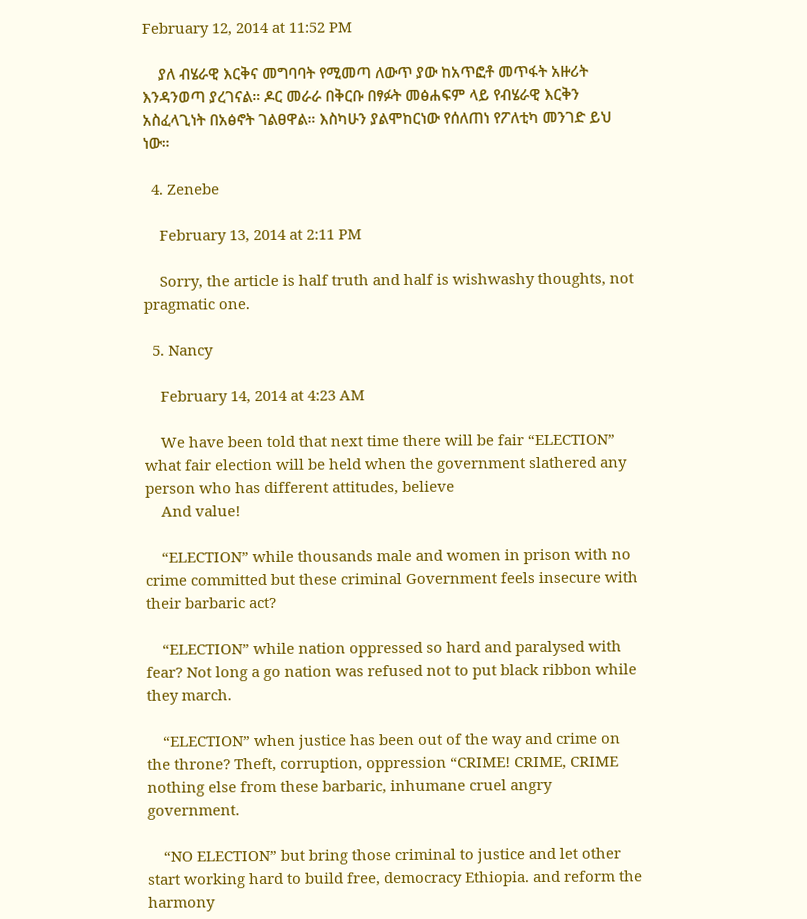February 12, 2014 at 11:52 PM

    ያለ ብሄራዊ እርቅና መግባባት የሚመጣ ለውጥ ያው ከአጥፎቶ መጥፋት አዙሪት እንዳንወጣ ያረገናል። ዶር መራራ በቅርቡ በፃፉት መፅሐፍም ላይ የብሄራዊ እርቅን አስፈላጊነት በአፅኖት ገልፀዋል። እስካሁን ያልሞከርነው የሰለጠነ የፖለቲካ መንገድ ይህ ነው።

  4. Zenebe

    February 13, 2014 at 2:11 PM

    Sorry, the article is half truth and half is wishwashy thoughts, not pragmatic one.

  5. Nancy

    February 14, 2014 at 4:23 AM

    We have been told that next time there will be fair “ELECTION” what fair election will be held when the government slathered any person who has different attitudes, believe
    And value!

    “ELECTION” while thousands male and women in prison with no crime committed but these criminal Government feels insecure with their barbaric act?

    “ELECTION” while nation oppressed so hard and paralysed with fear? Not long a go nation was refused not to put black ribbon while they march.

    “ELECTION” when justice has been out of the way and crime on the throne? Theft, corruption, oppression “CRIME! CRIME, CRIME nothing else from these barbaric, inhumane cruel angry government.

    “NO ELECTION” but bring those criminal to justice and let other start working hard to build free, democracy Ethiopia. and reform the harmony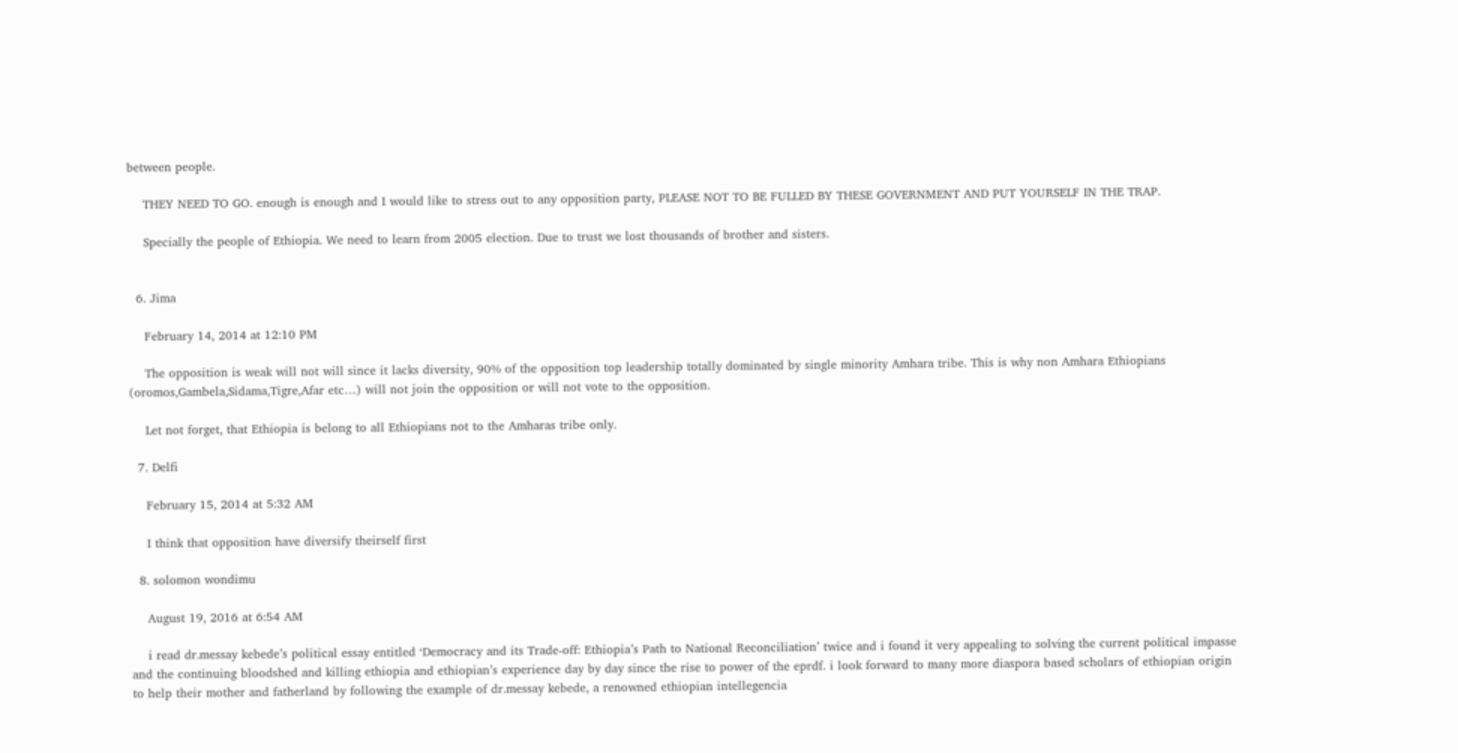between people.

    THEY NEED TO GO. enough is enough and I would like to stress out to any opposition party, PLEASE NOT TO BE FULLED BY THESE GOVERNMENT AND PUT YOURSELF IN THE TRAP.

    Specially the people of Ethiopia. We need to learn from 2005 election. Due to trust we lost thousands of brother and sisters.


  6. Jima

    February 14, 2014 at 12:10 PM

    The opposition is weak will not will since it lacks diversity, 90% of the opposition top leadership totally dominated by single minority Amhara tribe. This is why non Amhara Ethiopians (oromos,Gambela,Sidama,Tigre,Afar etc…) will not join the opposition or will not vote to the opposition.

    Let not forget, that Ethiopia is belong to all Ethiopians not to the Amharas tribe only.

  7. Delfi

    February 15, 2014 at 5:32 AM

    I think that opposition have diversify theirself first

  8. solomon wondimu

    August 19, 2016 at 6:54 AM

    i read dr.messay kebede’s political essay entitled ‘Democracy and its Trade-off: Ethiopia’s Path to National Reconciliation’ twice and i found it very appealing to solving the current political impasse and the continuing bloodshed and killing ethiopia and ethiopian’s experience day by day since the rise to power of the eprdf. i look forward to many more diaspora based scholars of ethiopian origin to help their mother and fatherland by following the example of dr.messay kebede, a renowned ethiopian intellegencia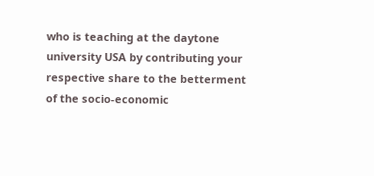who is teaching at the daytone university USA by contributing your respective share to the betterment of the socio-economic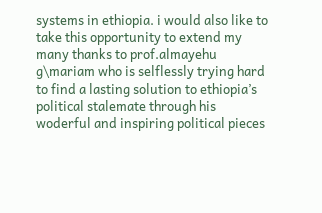systems in ethiopia. i would also like to take this opportunity to extend my many thanks to prof.almayehu g\mariam who is selflessly trying hard to find a lasting solution to ethiopia’s political stalemate through his woderful and inspiring political pieces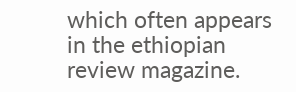which often appears in the ethiopian review magazine.